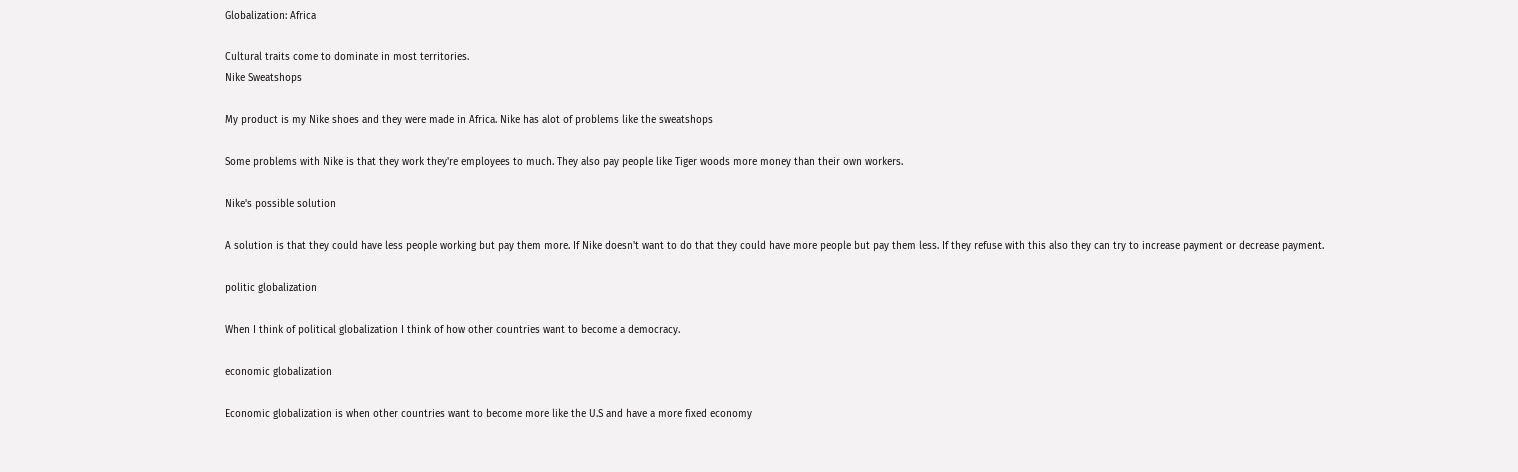Globalization: Africa

Cultural traits come to dominate in most territories.
Nike Sweatshops

My product is my Nike shoes and they were made in Africa. Nike has alot of problems like the sweatshops

Some problems with Nike is that they work they're employees to much. They also pay people like Tiger woods more money than their own workers.

Nike's possible solution

A solution is that they could have less people working but pay them more. If Nike doesn't want to do that they could have more people but pay them less. If they refuse with this also they can try to increase payment or decrease payment.

politic globalization

When I think of political globalization I think of how other countries want to become a democracy.

economic globalization

Economic globalization is when other countries want to become more like the U.S and have a more fixed economy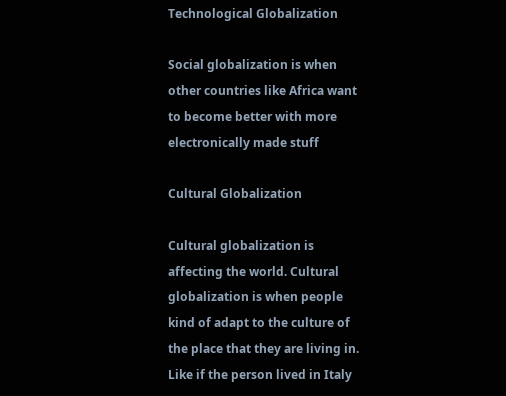Technological Globalization

Social globalization is when other countries like Africa want to become better with more electronically made stuff

Cultural Globalization

Cultural globalization is affecting the world. Cultural globalization is when people kind of adapt to the culture of the place that they are living in. Like if the person lived in Italy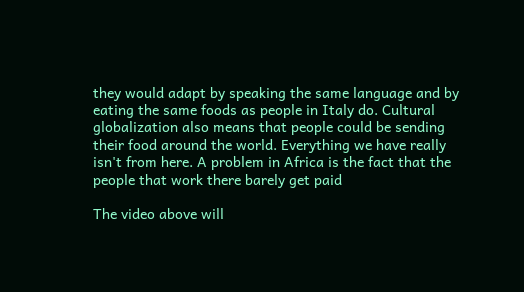they would adapt by speaking the same language and by eating the same foods as people in Italy do. Cultural globalization also means that people could be sending their food around the world. Everything we have really isn't from here. A problem in Africa is the fact that the people that work there barely get paid

The video above will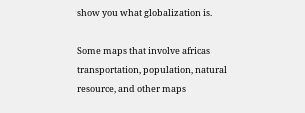show you what globalization is.

Some maps that involve africas transportation, population, natural resource, and other maps